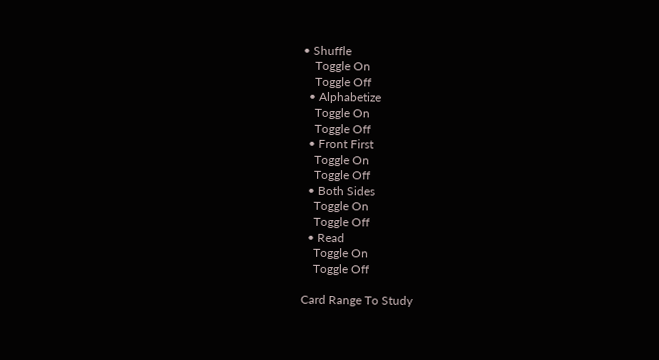• Shuffle
    Toggle On
    Toggle Off
  • Alphabetize
    Toggle On
    Toggle Off
  • Front First
    Toggle On
    Toggle Off
  • Both Sides
    Toggle On
    Toggle Off
  • Read
    Toggle On
    Toggle Off

Card Range To Study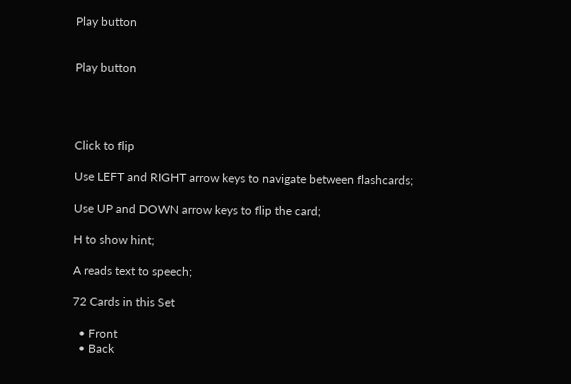Play button


Play button




Click to flip

Use LEFT and RIGHT arrow keys to navigate between flashcards;

Use UP and DOWN arrow keys to flip the card;

H to show hint;

A reads text to speech;

72 Cards in this Set

  • Front
  • Back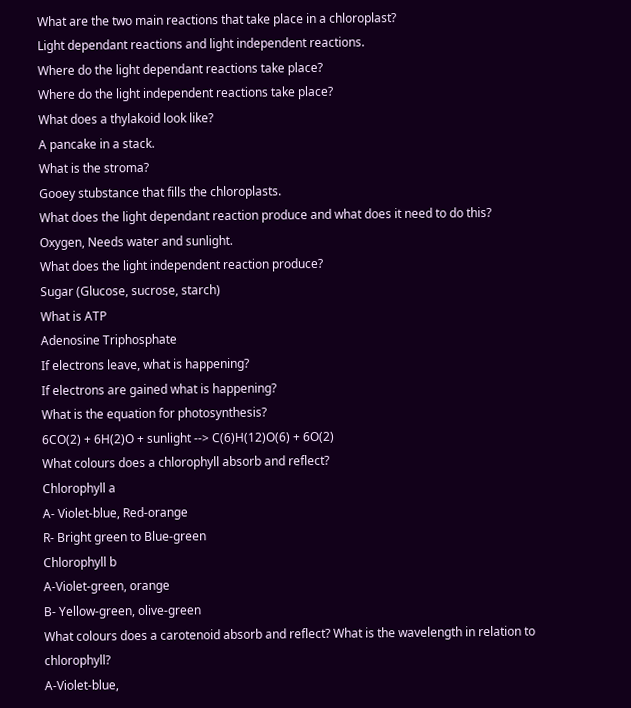What are the two main reactions that take place in a chloroplast?
Light dependant reactions and light independent reactions.
Where do the light dependant reactions take place?
Where do the light independent reactions take place?
What does a thylakoid look like?
A pancake in a stack.
What is the stroma?
Gooey stubstance that fills the chloroplasts.
What does the light dependant reaction produce and what does it need to do this?
Oxygen, Needs water and sunlight.
What does the light independent reaction produce?
Sugar (Glucose, sucrose, starch)
What is ATP
Adenosine Triphosphate
If electrons leave, what is happening?
If electrons are gained what is happening?
What is the equation for photosynthesis?
6CO(2) + 6H(2)O + sunlight --> C(6)H(12)O(6) + 6O(2)
What colours does a chlorophyll absorb and reflect?
Chlorophyll a
A- Violet-blue, Red-orange
R- Bright green to Blue-green
Chlorophyll b
A-Violet-green, orange
B- Yellow-green, olive-green
What colours does a carotenoid absorb and reflect? What is the wavelength in relation to chlorophyll?
A-Violet-blue,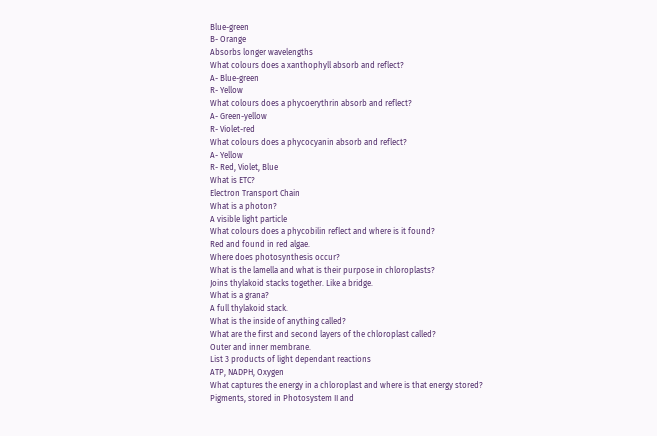Blue-green
B- Orange
Absorbs longer wavelengths
What colours does a xanthophyll absorb and reflect?
A- Blue-green
R- Yellow
What colours does a phycoerythrin absorb and reflect?
A- Green-yellow
R- Violet-red
What colours does a phycocyanin absorb and reflect?
A- Yellow
R- Red, Violet, Blue
What is ETC?
Electron Transport Chain
What is a photon?
A visible light particle
What colours does a phycobilin reflect and where is it found?
Red and found in red algae.
Where does photosynthesis occur?
What is the lamella and what is their purpose in chloroplasts?
Joins thylakoid stacks together. Like a bridge.
What is a grana?
A full thylakoid stack.
What is the inside of anything called?
What are the first and second layers of the chloroplast called?
Outer and inner membrane.
List 3 products of light dependant reactions
ATP, NADPH, Oxygen
What captures the energy in a chloroplast and where is that energy stored?
Pigments, stored in Photosystem II and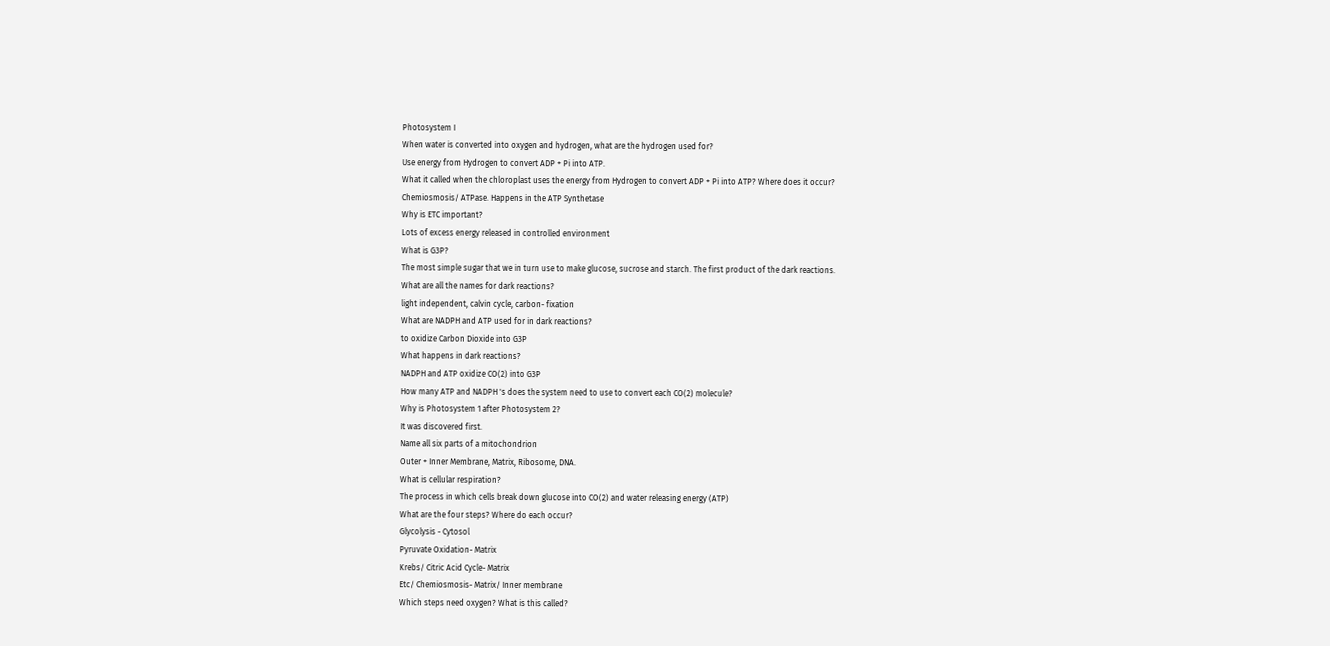Photosystem I
When water is converted into oxygen and hydrogen, what are the hydrogen used for?
Use energy from Hydrogen to convert ADP + Pi into ATP.
What it called when the chloroplast uses the energy from Hydrogen to convert ADP + Pi into ATP? Where does it occur?
Chemiosmosis/ ATPase. Happens in the ATP Synthetase
Why is ETC important?
Lots of excess energy released in controlled environment
What is G3P?
The most simple sugar that we in turn use to make glucose, sucrose and starch. The first product of the dark reactions.
What are all the names for dark reactions?
light independent, calvin cycle, carbon- fixation
What are NADPH and ATP used for in dark reactions?
to oxidize Carbon Dioxide into G3P
What happens in dark reactions?
NADPH and ATP oxidize CO(2) into G3P
How many ATP and NADPH 's does the system need to use to convert each CO(2) molecule?
Why is Photosystem 1 after Photosystem 2?
It was discovered first.
Name all six parts of a mitochondrion
Outer + Inner Membrane, Matrix, Ribosome, DNA.
What is cellular respiration?
The process in which cells break down glucose into CO(2) and water releasing energy (ATP)
What are the four steps? Where do each occur?
Glycolysis - Cytosol
Pyruvate Oxidation- Matrix
Krebs/ Citric Acid Cycle- Matrix
Etc/ Chemiosmosis- Matrix/ Inner membrane
Which steps need oxygen? What is this called?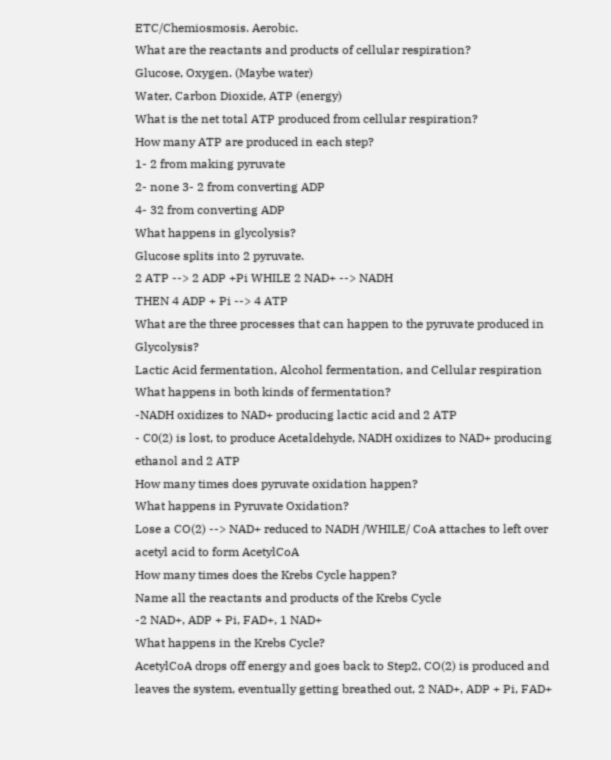ETC/Chemiosmosis. Aerobic.
What are the reactants and products of cellular respiration?
Glucose, Oxygen. (Maybe water)
Water, Carbon Dioxide, ATP (energy)
What is the net total ATP produced from cellular respiration?
How many ATP are produced in each step?
1- 2 from making pyruvate
2- none 3- 2 from converting ADP
4- 32 from converting ADP
What happens in glycolysis?
Glucose splits into 2 pyruvate.
2 ATP --> 2 ADP +Pi WHILE 2 NAD+ --> NADH
THEN 4 ADP + Pi --> 4 ATP
What are the three processes that can happen to the pyruvate produced in Glycolysis?
Lactic Acid fermentation, Alcohol fermentation, and Cellular respiration
What happens in both kinds of fermentation?
-NADH oxidizes to NAD+ producing lactic acid and 2 ATP
- C0(2) is lost, to produce Acetaldehyde, NADH oxidizes to NAD+ producing ethanol and 2 ATP
How many times does pyruvate oxidation happen?
What happens in Pyruvate Oxidation?
Lose a CO(2) --> NAD+ reduced to NADH /WHILE/ CoA attaches to left over acetyl acid to form AcetylCoA
How many times does the Krebs Cycle happen?
Name all the reactants and products of the Krebs Cycle
-2 NAD+, ADP + Pi, FAD+, 1 NAD+
What happens in the Krebs Cycle?
AcetylCoA drops off energy and goes back to Step2, CO(2) is produced and leaves the system, eventually getting breathed out, 2 NAD+, ADP + Pi, FAD+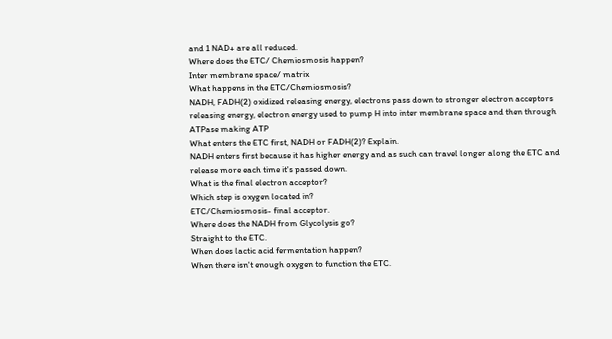and 1 NAD+ are all reduced.
Where does the ETC/ Chemiosmosis happen?
Inter membrane space/ matrix
What happens in the ETC/Chemiosmosis?
NADH, FADH(2) oxidized releasing energy, electrons pass down to stronger electron acceptors releasing energy, electron energy used to pump H into inter membrane space and then through ATPase making ATP
What enters the ETC first, NADH or FADH(2)? Explain.
NADH enters first because it has higher energy and as such can travel longer along the ETC and release more each time it's passed down.
What is the final electron acceptor?
Which step is oxygen located in?
ETC/Chemiosmosis- final acceptor.
Where does the NADH from Glycolysis go?
Straight to the ETC.
When does lactic acid fermentation happen?
When there isn't enough oxygen to function the ETC.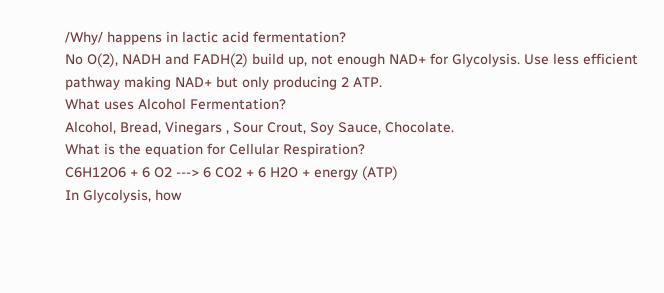/Why/ happens in lactic acid fermentation?
No O(2), NADH and FADH(2) build up, not enough NAD+ for Glycolysis. Use less efficient pathway making NAD+ but only producing 2 ATP.
What uses Alcohol Fermentation?
Alcohol, Bread, Vinegars , Sour Crout, Soy Sauce, Chocolate.
What is the equation for Cellular Respiration?
C6H12O6 + 6 O2 ---> 6 CO2 + 6 H2O + energy (ATP)
In Glycolysis, how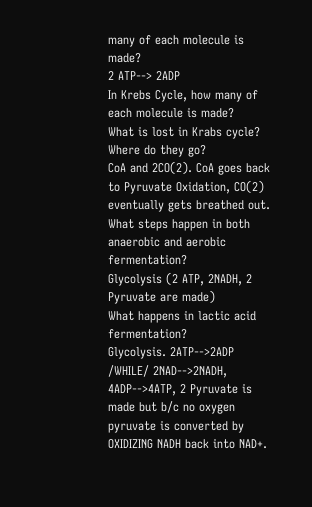many of each molecule is made?
2 ATP--> 2ADP
In Krebs Cycle, how many of each molecule is made?
What is lost in Krabs cycle? Where do they go?
CoA and 2CO(2). CoA goes back to Pyruvate Oxidation, CO(2) eventually gets breathed out.
What steps happen in both anaerobic and aerobic fermentation?
Glycolysis (2 ATP, 2NADH, 2 Pyruvate are made)
What happens in lactic acid fermentation?
Glycolysis. 2ATP-->2ADP /WHILE/ 2NAD-->2NADH, 4ADP-->4ATP, 2 Pyruvate is made but b/c no oxygen pyruvate is converted by OXIDIZING NADH back into NAD+.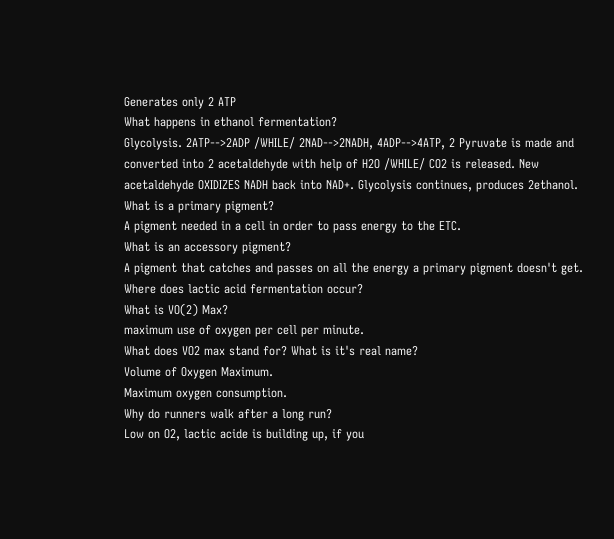Generates only 2 ATP
What happens in ethanol fermentation?
Glycolysis. 2ATP-->2ADP /WHILE/ 2NAD-->2NADH, 4ADP-->4ATP, 2 Pyruvate is made and converted into 2 acetaldehyde with help of H2O /WHILE/ CO2 is released. New acetaldehyde OXIDIZES NADH back into NAD+. Glycolysis continues, produces 2ethanol.
What is a primary pigment?
A pigment needed in a cell in order to pass energy to the ETC.
What is an accessory pigment?
A pigment that catches and passes on all the energy a primary pigment doesn't get.
Where does lactic acid fermentation occur?
What is VO(2) Max?
maximum use of oxygen per cell per minute.
What does VO2 max stand for? What is it's real name?
Volume of Oxygen Maximum.
Maximum oxygen consumption.
Why do runners walk after a long run?
Low on O2, lactic acide is building up, if you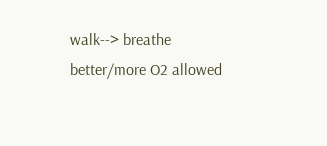walk--> breathe better/more O2 allowed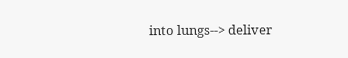into lungs--> deliver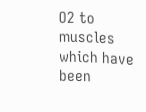O2 to muscles which have been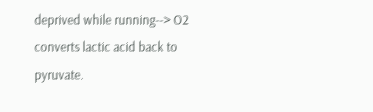deprived while running--> O2 converts lactic acid back to pyruvate.